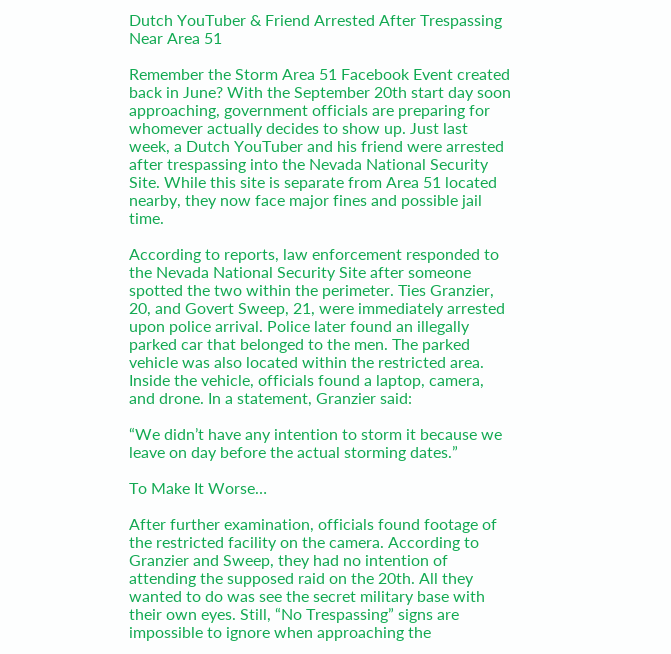Dutch YouTuber & Friend Arrested After Trespassing Near Area 51

Remember the Storm Area 51 Facebook Event created back in June? With the September 20th start day soon approaching, government officials are preparing for whomever actually decides to show up. Just last week, a Dutch YouTuber and his friend were arrested after trespassing into the Nevada National Security Site. While this site is separate from Area 51 located nearby, they now face major fines and possible jail time.

According to reports, law enforcement responded to the Nevada National Security Site after someone spotted the two within the perimeter. Ties Granzier, 20, and Govert Sweep, 21, were immediately arrested upon police arrival. Police later found an illegally parked car that belonged to the men. The parked vehicle was also located within the restricted area. Inside the vehicle, officials found a laptop, camera, and drone. In a statement, Granzier said:

“We didn’t have any intention to storm it because we leave on day before the actual storming dates.”

To Make It Worse…

After further examination, officials found footage of the restricted facility on the camera. According to Granzier and Sweep, they had no intention of attending the supposed raid on the 20th. All they wanted to do was see the secret military base with their own eyes. Still, “No Trespassing” signs are impossible to ignore when approaching the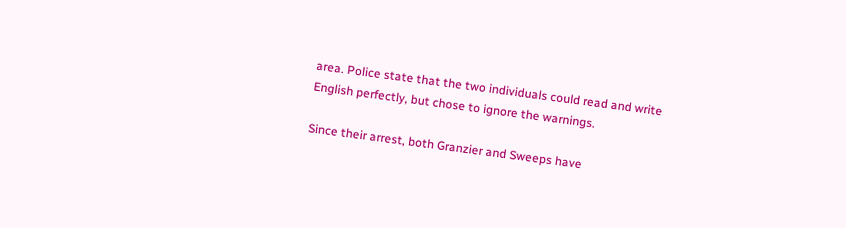area. Police state that the two individuals could read and write English perfectly, but chose to ignore the warnings.

Since their arrest, both Granzier and Sweeps have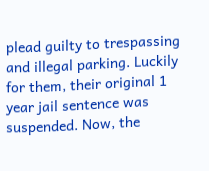plead guilty to trespassing and illegal parking. Luckily for them, their original 1 year jail sentence was suspended. Now, the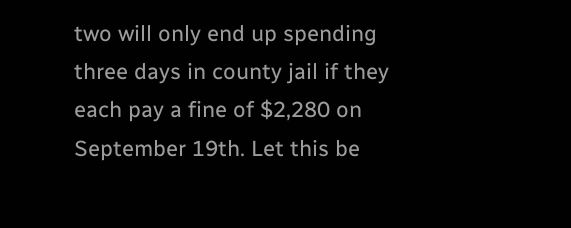two will only end up spending three days in county jail if they each pay a fine of $2,280 on September 19th. Let this be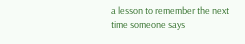a lesson to remember the next time someone says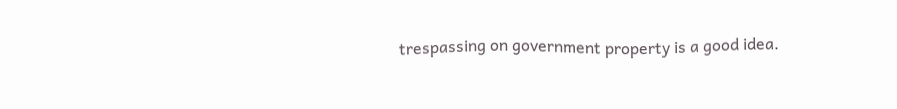trespassing on government property is a good idea.